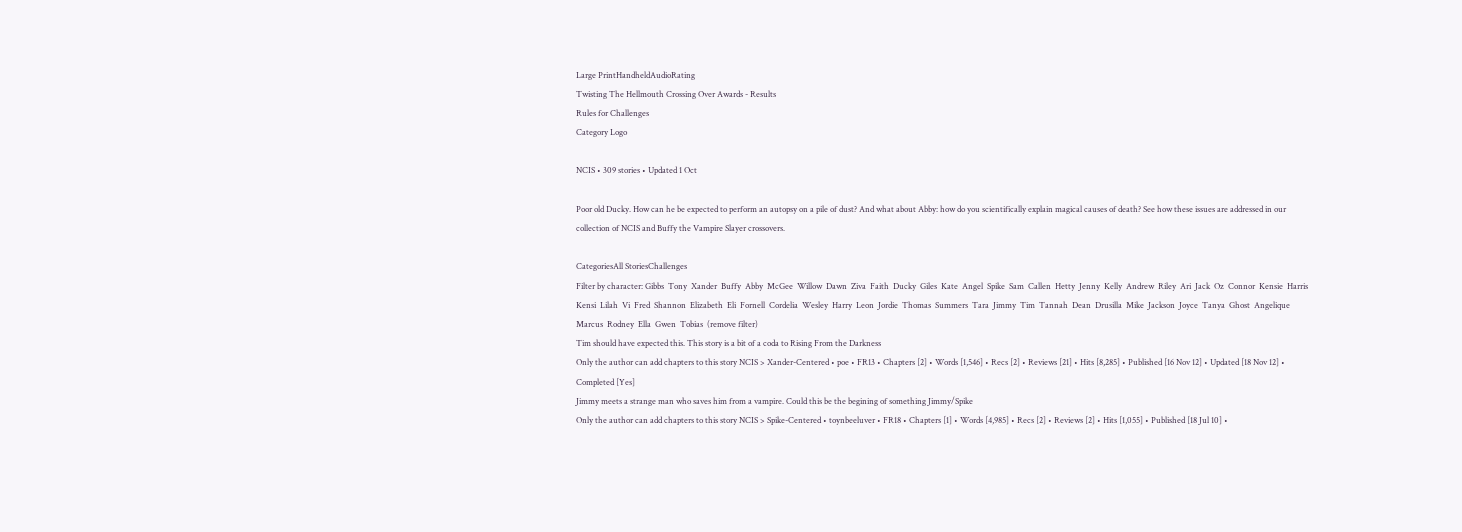Large PrintHandheldAudioRating
Twisting The Hellmouth Crossing Over Awards - Results
Rules for Challenges
Category Logo

NCIS • 309 stories • Updated 1 Oct

Poor old Ducky. How can he be expected to perform an autopsy on a pile of dust? And what about Abby: how do you scientifically explain magical causes of death? See how these issues are addressed in our collection of NCIS and Buffy the Vampire Slayer crossovers.

CategoriesAll StoriesChallenges
Filter by character: Gibbs  Tony  Xander  Buffy  Abby  McGee  Willow  Dawn  Ziva  Faith  Ducky  Giles  Kate  Angel  Spike  Sam  Callen  Hetty  Jenny  Kelly  Andrew  Riley  Ari  Jack  Oz  Connor  Kensie  Harris  Kensi  Lilah  Vi  Fred  Shannon  Elizabeth  Eli  Fornell  Cordelia  Wesley  Harry  Leon  Jordie  Thomas  Summers  Tara  Jimmy  Tim  Tannah  Dean  Drusilla  Mike  Jackson  Joyce  Tanya  Ghost  Angelique  Marcus  Rodney  Ella  Gwen  Tobias  (remove filter)
Tim should have expected this. This story is a bit of a coda to Rising From the Darkness
Only the author can add chapters to this story NCIS > Xander-Centered • poe • FR13 • Chapters [2] • Words [1,546] • Recs [2] • Reviews [21] • Hits [8,285] • Published [16 Nov 12] • Updated [18 Nov 12] • Completed [Yes]
Jimmy meets a strange man who saves him from a vampire. Could this be the begining of something Jimmy/Spike
Only the author can add chapters to this story NCIS > Spike-Centered • toynbeeluver • FR18 • Chapters [1] • Words [4,985] • Recs [2] • Reviews [2] • Hits [1,055] • Published [18 Jul 10] •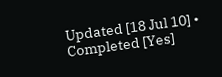Updated [18 Jul 10] • Completed [Yes]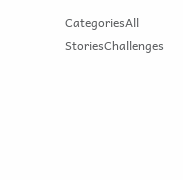CategoriesAll StoriesChallenges